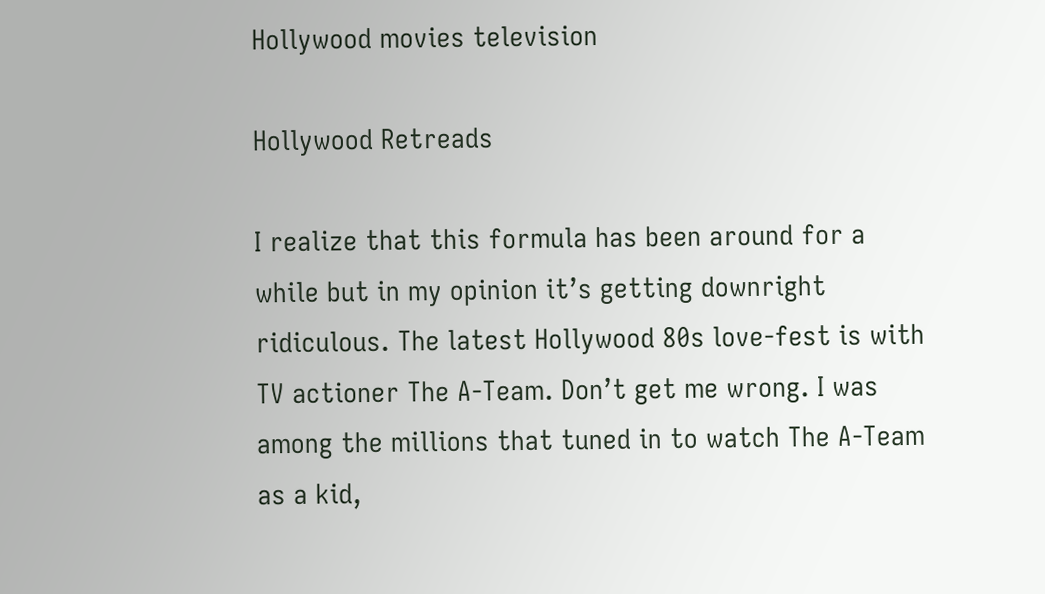Hollywood movies television

Hollywood Retreads

I realize that this formula has been around for a while but in my opinion it’s getting downright ridiculous. The latest Hollywood 80s love-fest is with TV actioner The A-Team. Don’t get me wrong. I was among the millions that tuned in to watch The A-Team as a kid,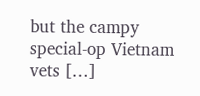but the campy special-op Vietnam vets […]